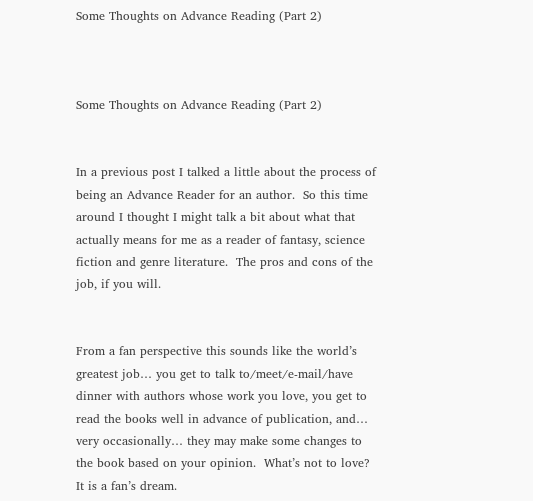Some Thoughts on Advance Reading (Part 2)



Some Thoughts on Advance Reading (Part 2)


In a previous post I talked a little about the process of being an Advance Reader for an author.  So this time around I thought I might talk a bit about what that actually means for me as a reader of fantasy, science fiction and genre literature.  The pros and cons of the job, if you will.


From a fan perspective this sounds like the world’s greatest job… you get to talk to/meet/e-mail/have dinner with authors whose work you love, you get to read the books well in advance of publication, and… very occasionally… they may make some changes to the book based on your opinion.  What’s not to love?  It is a fan’s dream.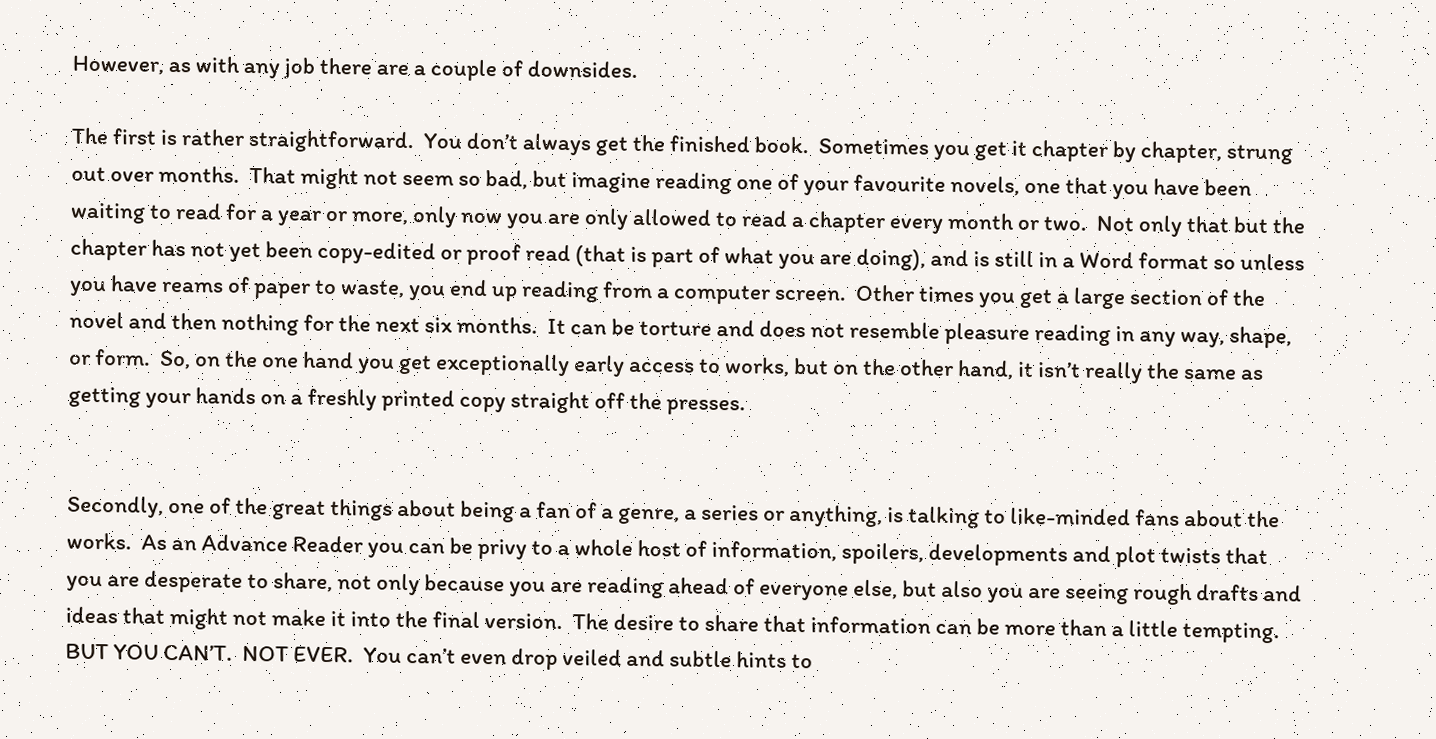However, as with any job there are a couple of downsides.

The first is rather straightforward.  You don’t always get the finished book.  Sometimes you get it chapter by chapter, strung out over months.  That might not seem so bad, but imagine reading one of your favourite novels, one that you have been waiting to read for a year or more, only now you are only allowed to read a chapter every month or two.  Not only that but the chapter has not yet been copy-edited or proof read (that is part of what you are doing), and is still in a Word format so unless you have reams of paper to waste, you end up reading from a computer screen.  Other times you get a large section of the novel and then nothing for the next six months.  It can be torture and does not resemble pleasure reading in any way, shape, or form.  So, on the one hand you get exceptionally early access to works, but on the other hand, it isn’t really the same as getting your hands on a freshly printed copy straight off the presses.


Secondly, one of the great things about being a fan of a genre, a series or anything, is talking to like-minded fans about the works.  As an Advance Reader you can be privy to a whole host of information, spoilers, developments and plot twists that you are desperate to share, not only because you are reading ahead of everyone else, but also you are seeing rough drafts and ideas that might not make it into the final version.  The desire to share that information can be more than a little tempting.  BUT YOU CAN’T.  NOT EVER.  You can’t even drop veiled and subtle hints to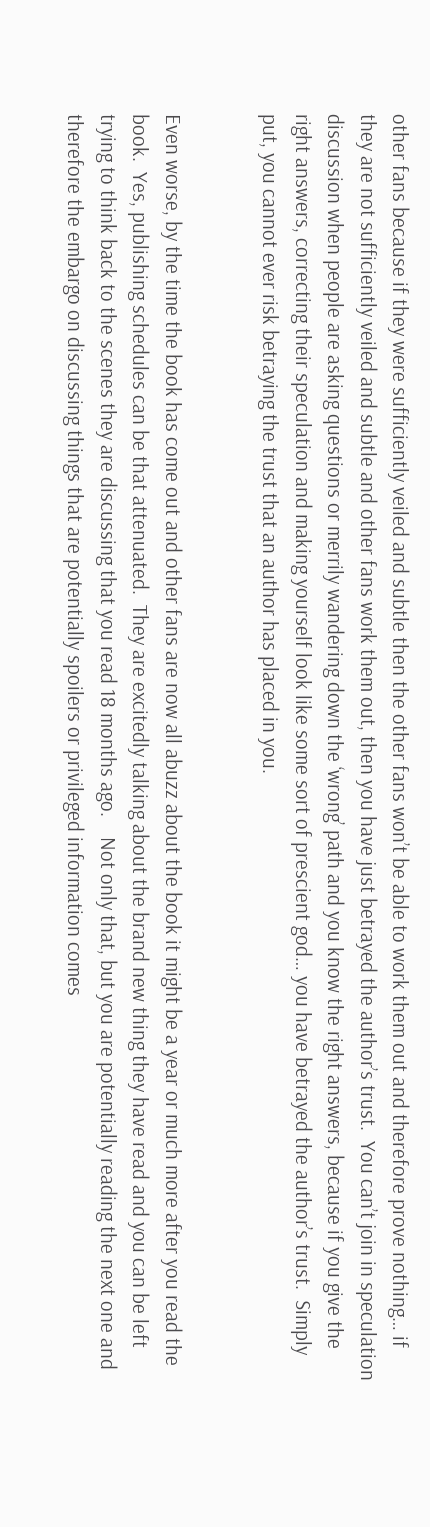other fans because if they were sufficiently veiled and subtle then the other fans won’t be able to work them out and therefore prove nothing… if they are not sufficiently veiled and subtle and other fans work them out, then you have just betrayed the author’s trust.  You can’t join in speculation discussion when people are asking questions or merrily wandering down the ‘wrong’ path and you know the right answers, because if you give the right answers, correcting their speculation and making yourself look like some sort of prescient god… you have betrayed the author’s trust.  Simply put, you cannot ever risk betraying the trust that an author has placed in you.


Even worse, by the time the book has come out and other fans are now all abuzz about the book it might be a year or much more after you read the book.  Yes, publishing schedules can be that attenuated.  They are excitedly talking about the brand new thing they have read and you can be left trying to think back to the scenes they are discussing that you read 18 months ago.    Not only that, but you are potentially reading the next one and therefore the embargo on discussing things that are potentially spoilers or privileged information comes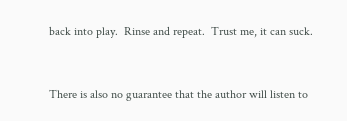back into play.  Rinse and repeat.  Trust me, it can suck.


There is also no guarantee that the author will listen to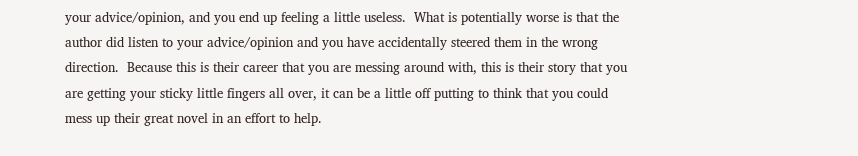your advice/opinion, and you end up feeling a little useless.  What is potentially worse is that the author did listen to your advice/opinion and you have accidentally steered them in the wrong direction.  Because this is their career that you are messing around with, this is their story that you are getting your sticky little fingers all over, it can be a little off putting to think that you could mess up their great novel in an effort to help.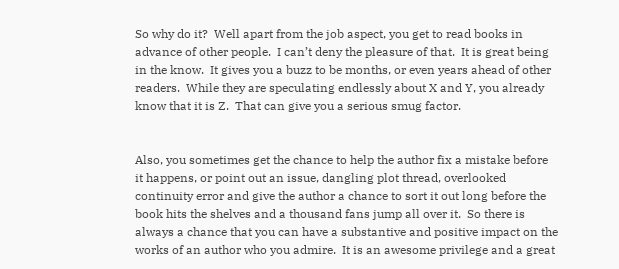So why do it?  Well apart from the job aspect, you get to read books in advance of other people.  I can’t deny the pleasure of that.  It is great being in the know.  It gives you a buzz to be months, or even years ahead of other readers.  While they are speculating endlessly about X and Y, you already know that it is Z.  That can give you a serious smug factor.


Also, you sometimes get the chance to help the author fix a mistake before it happens, or point out an issue, dangling plot thread, overlooked continuity error and give the author a chance to sort it out long before the book hits the shelves and a thousand fans jump all over it.  So there is always a chance that you can have a substantive and positive impact on the works of an author who you admire.  It is an awesome privilege and a great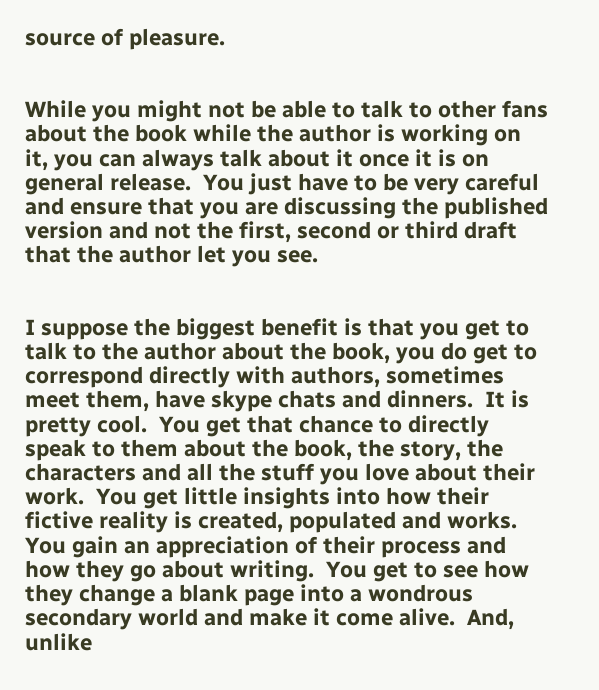source of pleasure.


While you might not be able to talk to other fans about the book while the author is working on it, you can always talk about it once it is on general release.  You just have to be very careful and ensure that you are discussing the published version and not the first, second or third draft that the author let you see.


I suppose the biggest benefit is that you get to talk to the author about the book, you do get to correspond directly with authors, sometimes meet them, have skype chats and dinners.  It is pretty cool.  You get that chance to directly speak to them about the book, the story, the characters and all the stuff you love about their work.  You get little insights into how their fictive reality is created, populated and works.  You gain an appreciation of their process and how they go about writing.  You get to see how they change a blank page into a wondrous secondary world and make it come alive.  And, unlike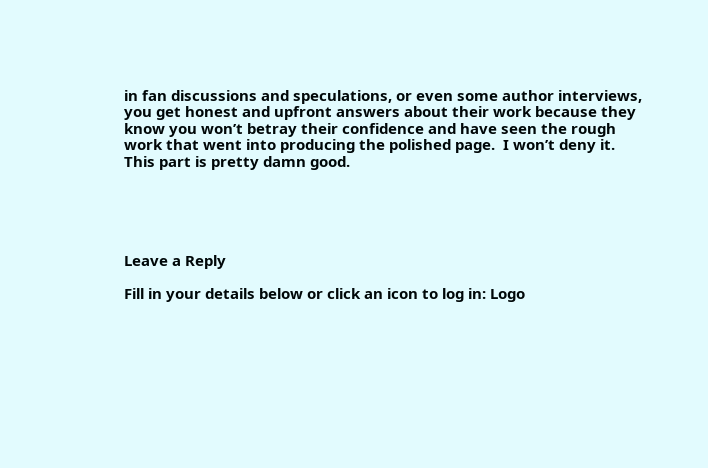in fan discussions and speculations, or even some author interviews, you get honest and upfront answers about their work because they know you won’t betray their confidence and have seen the rough work that went into producing the polished page.  I won’t deny it.  This part is pretty damn good.





Leave a Reply

Fill in your details below or click an icon to log in: Logo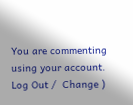You are commenting using your account. Log Out /  Change )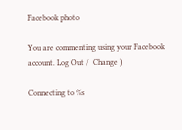Facebook photo

You are commenting using your Facebook account. Log Out /  Change )

Connecting to %s